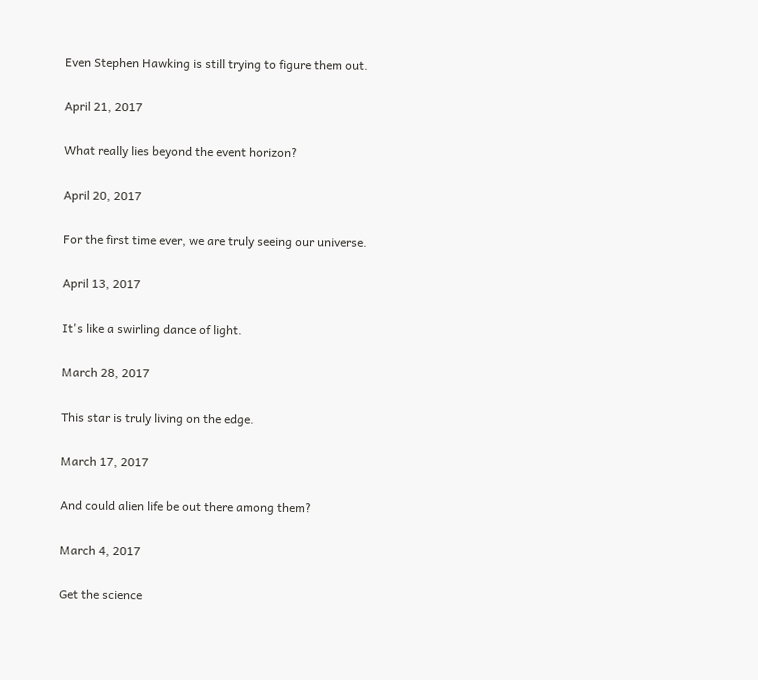Even Stephen Hawking is still trying to figure them out.

April 21, 2017

What really lies beyond the event horizon?

April 20, 2017

For the first time ever, we are truly seeing our universe.

April 13, 2017

It's like a swirling dance of light.

March 28, 2017

This star is truly living on the edge.

March 17, 2017

And could alien life be out there among them?

March 4, 2017

Get the science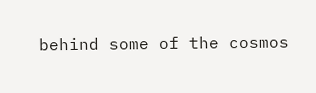behind some of the cosmos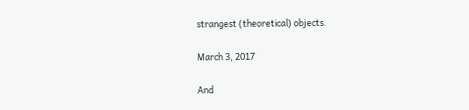strangest (theoretical) objects.

March 3, 2017

And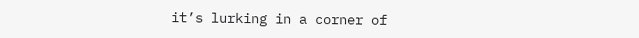it’s lurking in a corner of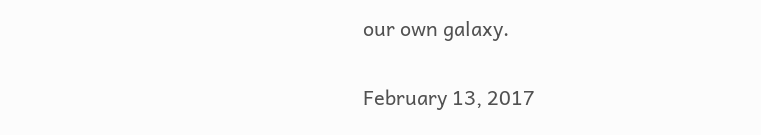our own galaxy.

February 13, 2017